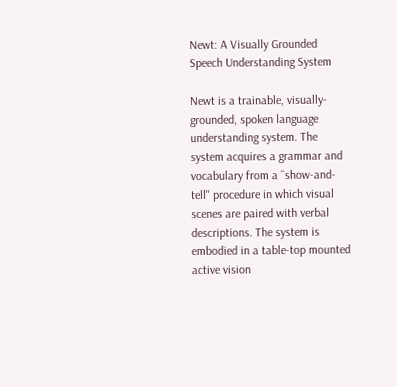Newt: A Visually Grounded Speech Understanding System

Newt is a trainable, visually-grounded, spoken language understanding system. The system acquires a grammar and vocabulary from a ``show-and-tell'' procedure in which visual scenes are paired with verbal descriptions. The system is embodied in a table-top mounted active vision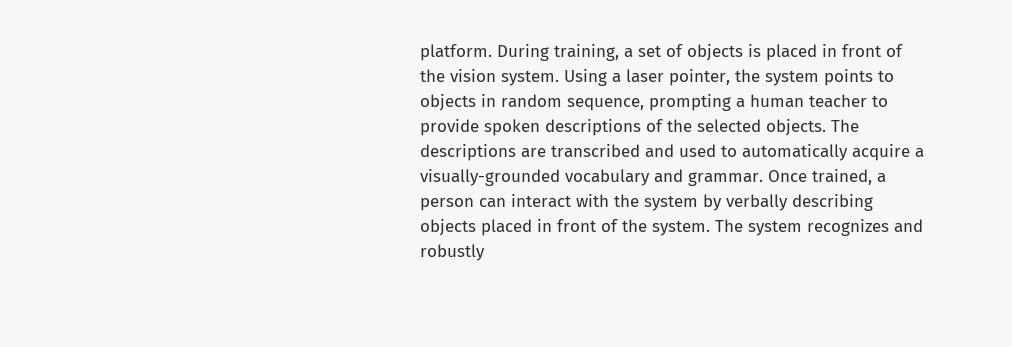platform. During training, a set of objects is placed in front of the vision system. Using a laser pointer, the system points to objects in random sequence, prompting a human teacher to provide spoken descriptions of the selected objects. The descriptions are transcribed and used to automatically acquire a visually-grounded vocabulary and grammar. Once trained, a person can interact with the system by verbally describing objects placed in front of the system. The system recognizes and robustly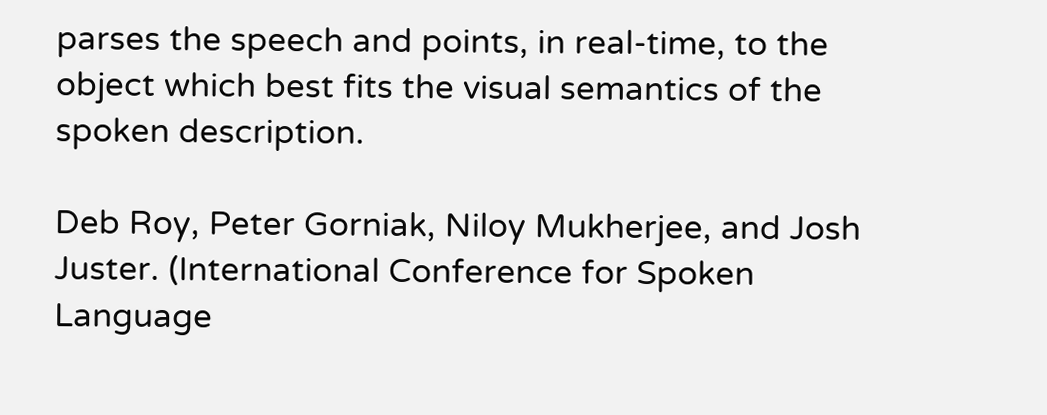parses the speech and points, in real-time, to the object which best fits the visual semantics of the spoken description.

Deb Roy, Peter Gorniak, Niloy Mukherjee, and Josh Juster. (International Conference for Spoken Language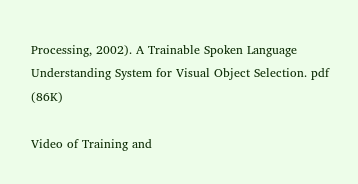Processing, 2002). A Trainable Spoken Language Understanding System for Visual Object Selection. pdf (86K)

Video of Training and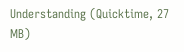Understanding (Quicktime, 27 MB)